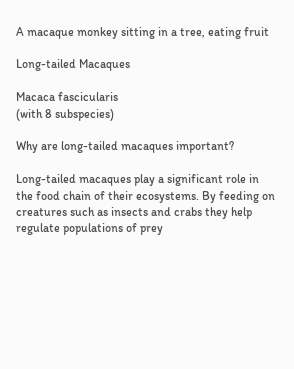A macaque monkey sitting in a tree, eating fruit

Long-tailed Macaques

Macaca fascicularis
(with 8 subspecies)

Why are long-tailed macaques important?

Long-tailed macaques play a significant role in the food chain of their ecosystems. By feeding on creatures such as insects and crabs they help regulate populations of prey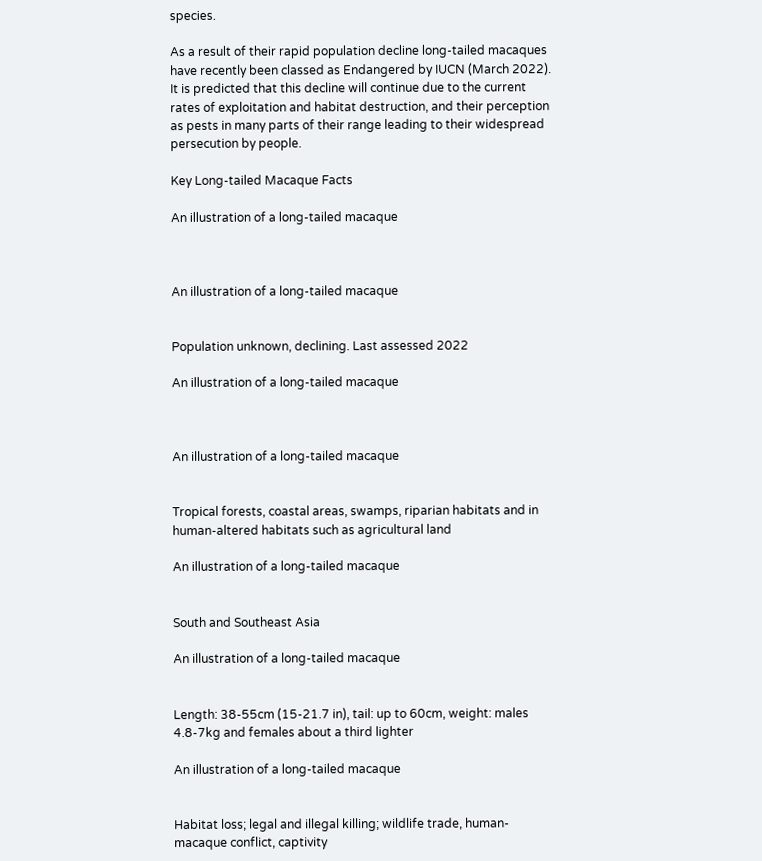species.

As a result of their rapid population decline long-tailed macaques have recently been classed as Endangered by IUCN (March 2022). It is predicted that this decline will continue due to the current rates of exploitation and habitat destruction, and their perception as pests in many parts of their range leading to their widespread persecution by people.

Key Long-tailed Macaque Facts

An illustration of a long-tailed macaque



An illustration of a long-tailed macaque


Population unknown, declining. Last assessed 2022

An illustration of a long-tailed macaque



An illustration of a long-tailed macaque


Tropical forests, coastal areas, swamps, riparian habitats and in human-altered habitats such as agricultural land

An illustration of a long-tailed macaque


South and Southeast Asia

An illustration of a long-tailed macaque


Length: 38-55cm (15-21.7 in), tail: up to 60cm, weight: males 4.8-7kg and females about a third lighter

An illustration of a long-tailed macaque


Habitat loss; legal and illegal killing; wildlife trade, human-macaque conflict, captivity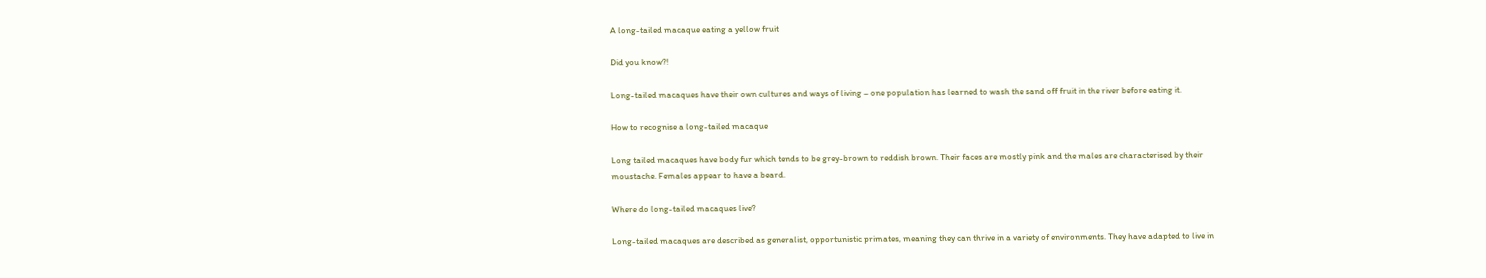A long-tailed macaque eating a yellow fruit

Did you know?!

Long-tailed macaques have their own cultures and ways of living – one population has learned to wash the sand off fruit in the river before eating it.

How to recognise a long-tailed macaque

Long tailed macaques have body fur which tends to be grey-brown to reddish brown. Their faces are mostly pink and the males are characterised by their moustache. Females appear to have a beard.

Where do long-tailed macaques live?

Long-tailed macaques are described as generalist, opportunistic primates, meaning they can thrive in a variety of environments. They have adapted to live in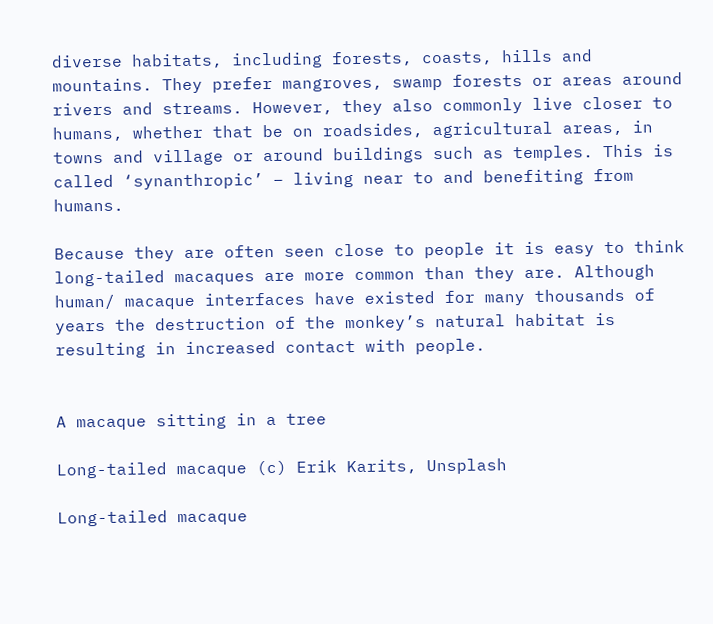diverse habitats, including forests, coasts, hills and mountains. They prefer mangroves, swamp forests or areas around rivers and streams. However, they also commonly live closer to humans, whether that be on roadsides, agricultural areas, in towns and village or around buildings such as temples. This is called ‘synanthropic’ – living near to and benefiting from humans.

Because they are often seen close to people it is easy to think long-tailed macaques are more common than they are. Although human/ macaque interfaces have existed for many thousands of years the destruction of the monkey’s natural habitat is resulting in increased contact with people.


A macaque sitting in a tree

Long-tailed macaque (c) Erik Karits, Unsplash

Long-tailed macaque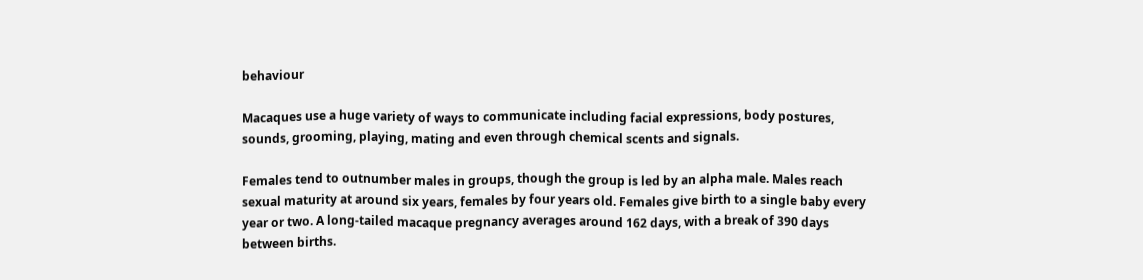behaviour

Macaques use a huge variety of ways to communicate including facial expressions, body postures, sounds, grooming, playing, mating and even through chemical scents and signals.

Females tend to outnumber males in groups, though the group is led by an alpha male. Males reach sexual maturity at around six years, females by four years old. Females give birth to a single baby every year or two. A long-tailed macaque pregnancy averages around 162 days, with a break of 390 days between births.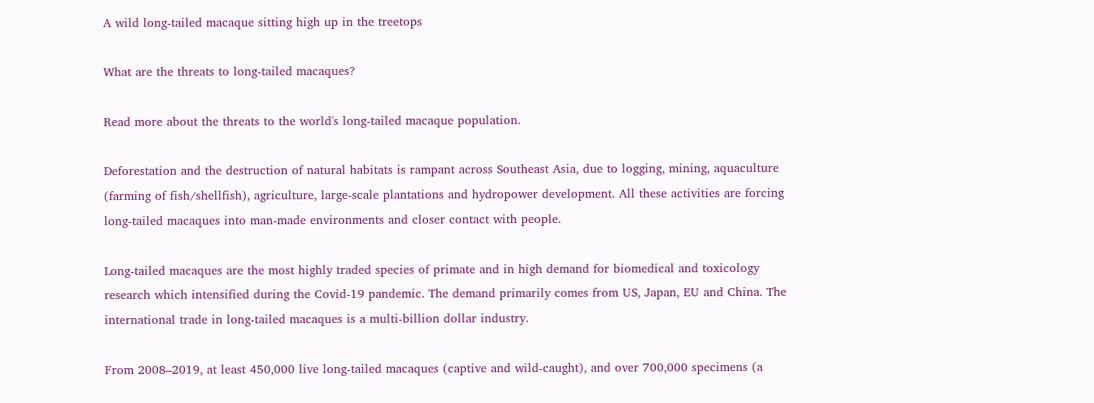A wild long-tailed macaque sitting high up in the treetops

What are the threats to long-tailed macaques?

Read more about the threats to the world's long-tailed macaque population.

Deforestation and the destruction of natural habitats is rampant across Southeast Asia, due to logging, mining, aquaculture (farming of fish/shellfish), agriculture, large-scale plantations and hydropower development. All these activities are forcing long-tailed macaques into man-made environments and closer contact with people.

Long-tailed macaques are the most highly traded species of primate and in high demand for biomedical and toxicology research which intensified during the Covid-19 pandemic. The demand primarily comes from US, Japan, EU and China. The international trade in long-tailed macaques is a multi-billion dollar industry.

From 2008–2019, at least 450,000 live long-tailed macaques (captive and wild-caught), and over 700,000 specimens (a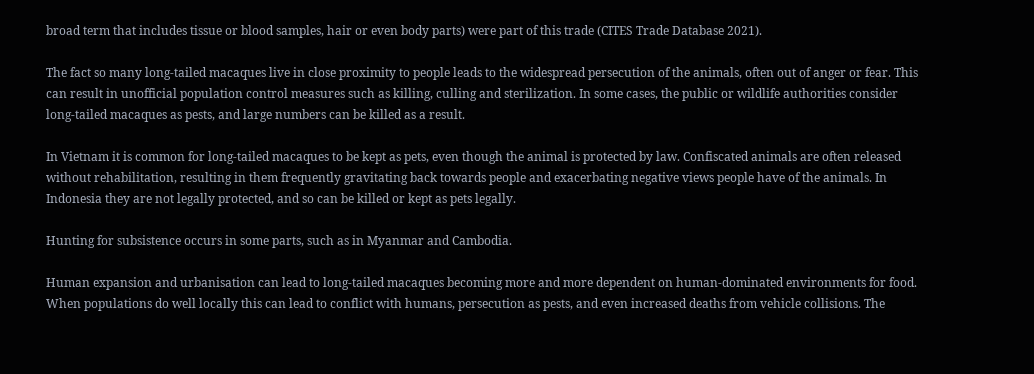broad term that includes tissue or blood samples, hair or even body parts) were part of this trade (CITES Trade Database 2021).

The fact so many long-tailed macaques live in close proximity to people leads to the widespread persecution of the animals, often out of anger or fear. This can result in unofficial population control measures such as killing, culling and sterilization. In some cases, the public or wildlife authorities consider long-tailed macaques as pests, and large numbers can be killed as a result.

In Vietnam it is common for long-tailed macaques to be kept as pets, even though the animal is protected by law. Confiscated animals are often released without rehabilitation, resulting in them frequently gravitating back towards people and exacerbating negative views people have of the animals. In Indonesia they are not legally protected, and so can be killed or kept as pets legally.

Hunting for subsistence occurs in some parts, such as in Myanmar and Cambodia.

Human expansion and urbanisation can lead to long-tailed macaques becoming more and more dependent on human-dominated environments for food. When populations do well locally this can lead to conflict with humans, persecution as pests, and even increased deaths from vehicle collisions. The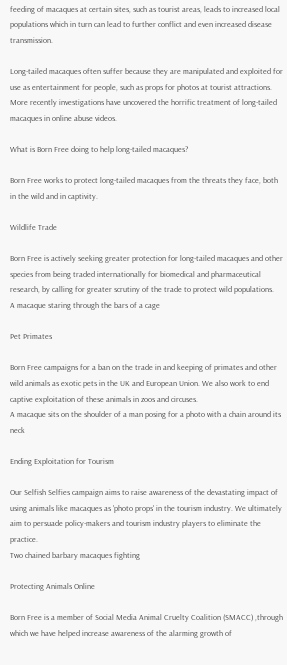feeding of macaques at certain sites, such as tourist areas, leads to increased local populations which in turn can lead to further conflict and even increased disease transmission.

Long-tailed macaques often suffer because they are manipulated and exploited for use as entertainment for people, such as props for photos at tourist attractions. More recently investigations have uncovered the horrific treatment of long-tailed macaques in online abuse videos.

What is Born Free doing to help long-tailed macaques?

Born Free works to protect long-tailed macaques from the threats they face, both in the wild and in captivity.

Wildlife Trade

Born Free is actively seeking greater protection for long-tailed macaques and other species from being traded internationally for biomedical and pharmaceutical research, by calling for greater scrutiny of the trade to protect wild populations.
A macaque staring through the bars of a cage

Pet Primates

Born Free campaigns for a ban on the trade in and keeping of primates and other wild animals as exotic pets in the UK and European Union. We also work to end captive exploitation of these animals in zoos and circuses.
A macaque sits on the shoulder of a man posing for a photo with a chain around its neck

Ending Exploitation for Tourism

Our Selfish Selfies campaign aims to raise awareness of the devastating impact of using animals like macaques as 'photo props' in the tourism industry. We ultimately aim to persuade policy-makers and tourism industry players to eliminate the practice.
Two chained barbary macaques fighting

Protecting Animals Online

Born Free is a member of Social Media Animal Cruelty Coalition (SMACC) ,through which we have helped increase awareness of the alarming growth of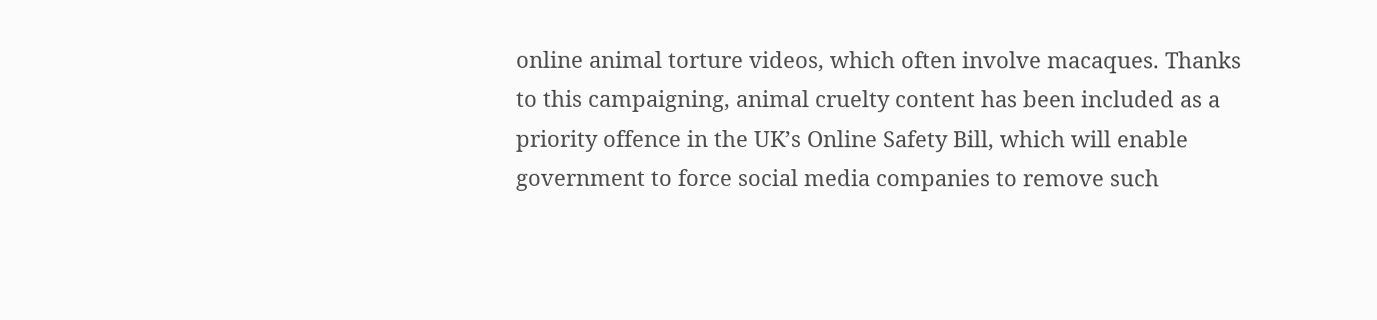online animal torture videos, which often involve macaques. Thanks to this campaigning, animal cruelty content has been included as a priority offence in the UK’s Online Safety Bill, which will enable government to force social media companies to remove such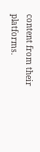content from their platforms.